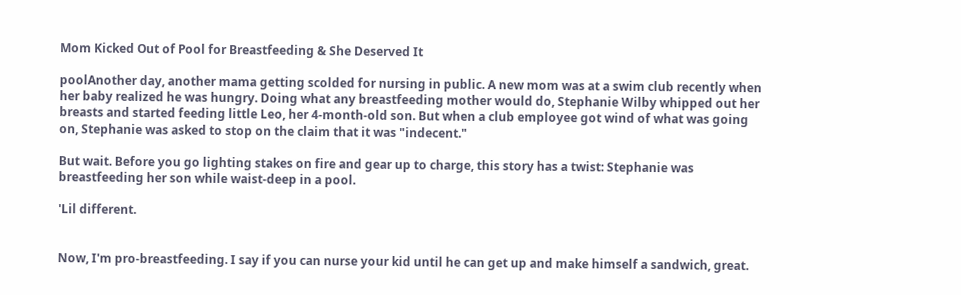Mom Kicked Out of Pool for Breastfeeding & She Deserved It

poolAnother day, another mama getting scolded for nursing in public. A new mom was at a swim club recently when her baby realized he was hungry. Doing what any breastfeeding mother would do, Stephanie Wilby whipped out her breasts and started feeding little Leo, her 4-month-old son. But when a club employee got wind of what was going on, Stephanie was asked to stop on the claim that it was "indecent."

But wait. Before you go lighting stakes on fire and gear up to charge, this story has a twist: Stephanie was breastfeeding her son while waist-deep in a pool.

'Lil different.


Now, I'm pro-breastfeeding. I say if you can nurse your kid until he can get up and make himself a sandwich, great.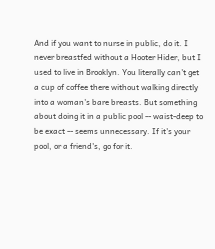And if you want to nurse in public, do it. I never breastfed without a Hooter Hider, but I used to live in Brooklyn. You literally can't get a cup of coffee there without walking directly into a woman's bare breasts. But something about doing it in a public pool -- waist-deep to be exact -- seems unnecessary. If it's your pool, or a friend's, go for it.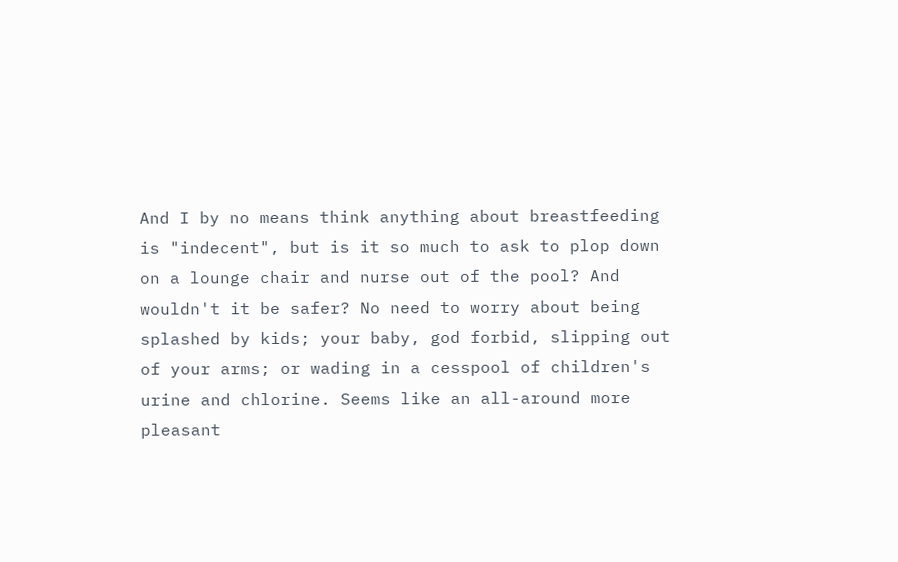And I by no means think anything about breastfeeding is "indecent", but is it so much to ask to plop down on a lounge chair and nurse out of the pool? And wouldn't it be safer? No need to worry about being splashed by kids; your baby, god forbid, slipping out of your arms; or wading in a cesspool of children's urine and chlorine. Seems like an all-around more pleasant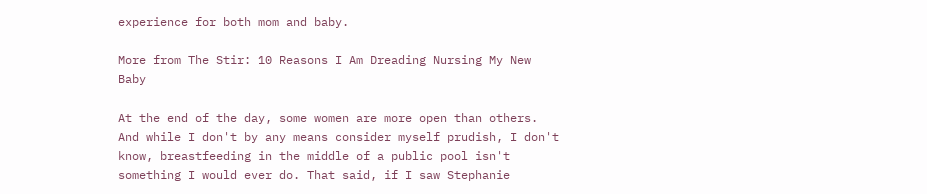experience for both mom and baby.

More from The Stir: 10 Reasons I Am Dreading Nursing My New Baby

At the end of the day, some women are more open than others. And while I don't by any means consider myself prudish, I don't know, breastfeeding in the middle of a public pool isn't something I would ever do. That said, if I saw Stephanie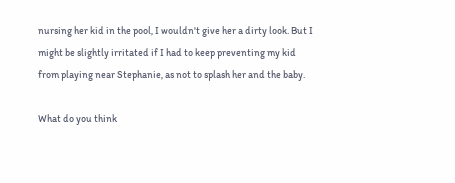nursing her kid in the pool, I wouldn't give her a dirty look. But I might be slightly irritated if I had to keep preventing my kid from playing near Stephanie, as not to splash her and the baby.

What do you think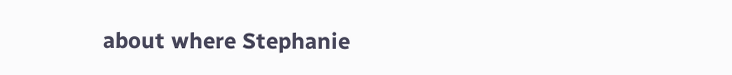about where Stephanie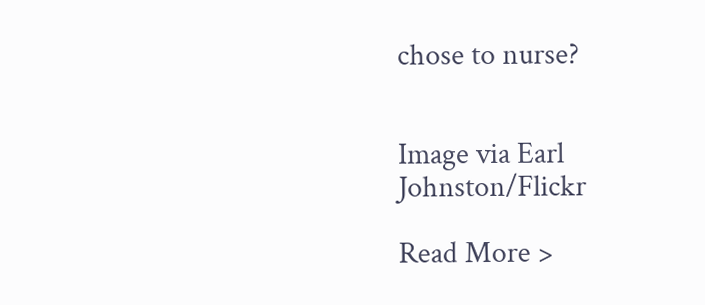chose to nurse?


Image via Earl Johnston/Flickr

Read More >